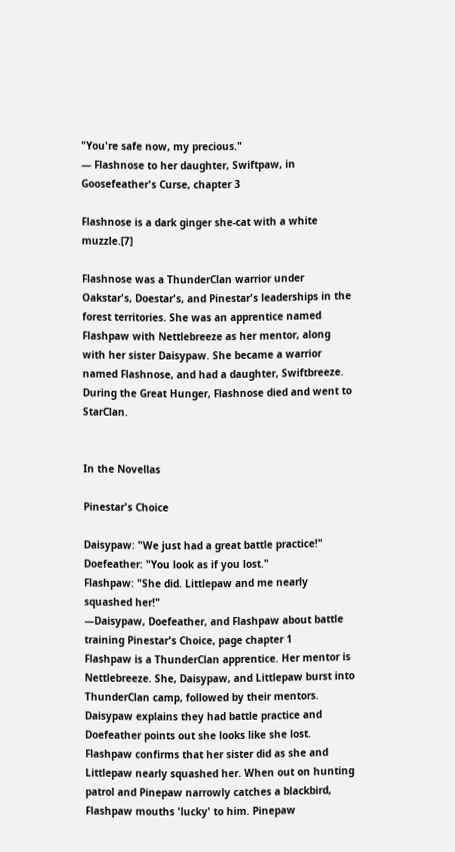"You're safe now, my precious."
— Flashnose to her daughter, Swiftpaw, in Goosefeather's Curse, chapter 3

Flashnose is a dark ginger she-cat with a white muzzle.[7]

Flashnose was a ThunderClan warrior under Oakstar's, Doestar's, and Pinestar's leaderships in the forest territories. She was an apprentice named Flashpaw with Nettlebreeze as her mentor, along with her sister Daisypaw. She became a warrior named Flashnose, and had a daughter, Swiftbreeze. During the Great Hunger, Flashnose died and went to StarClan.


In the Novellas

Pinestar's Choice

Daisypaw: "We just had a great battle practice!"
Doefeather: "You look as if you lost."
Flashpaw: "She did. Littlepaw and me nearly squashed her!"
—Daisypaw, Doefeather, and Flashpaw about battle training Pinestar's Choice, page chapter 1
Flashpaw is a ThunderClan apprentice. Her mentor is Nettlebreeze. She, Daisypaw, and Littlepaw burst into ThunderClan camp, followed by their mentors. Daisypaw explains they had battle practice and Doefeather points out she looks like she lost. Flashpaw confirms that her sister did as she and Littlepaw nearly squashed her. When out on hunting patrol and Pinepaw narrowly catches a blackbird, Flashpaw mouths 'lucky' to him. Pinepaw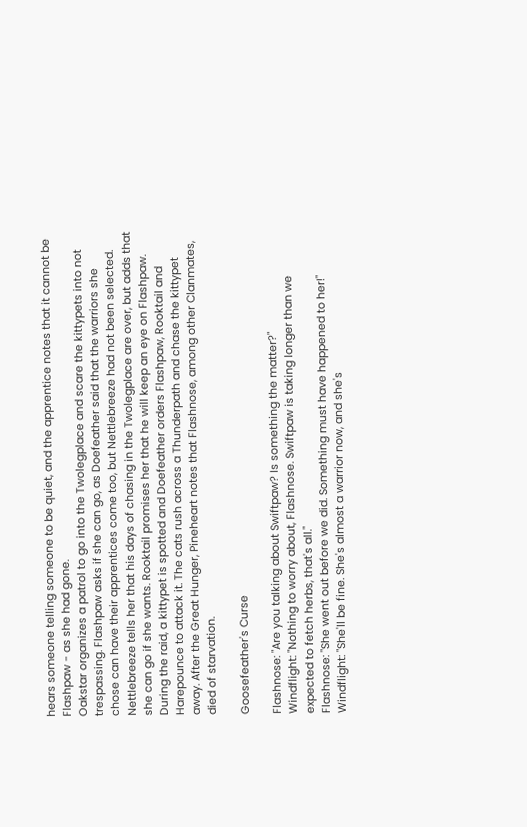hears someone telling someone to be quiet, and the apprentice notes that it cannot be Flashpaw - as she had gone.
Oakstar organizes a patrol to go into the Twolegplace and scare the kittypets into not trespassing. Flashpaw asks if she can go, as Doefeather said that the warriors she chose can have their apprentices come too, but Nettlebreeze had not been selected. Nettlebreeze tells her that his days of chasing in the Twolegplace are over, but adds that she can go if she wants. Rooktail promises her that he will keep an eye on Flashpaw.
During the raid, a kittypet is spotted and Doefeather orders Flashpaw, Rooktail and Harepounce to attack it. The cats rush across a Thunderpath and chase the kittypet away. After the Great Hunger, Pineheart notes that Flashnose, among other Clanmates, died of starvation.

Goosefeather's Curse

Flashnose: "Are you talking about Swiftpaw? Is something the matter?"
Windflight: "Nothing to worry about, Flashnose. Swiftpaw is taking longer than we expected to fetch herbs, that's all."
Flashnose: "She went out before we did. Something must have happened to her!"
Windflight: "She'll be fine. She's almost a warrior now, and she's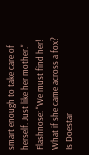smart enough to take care of herself. Just like her mother."
Flashnose: "We must find her! What if she came across a fox? Is Doestar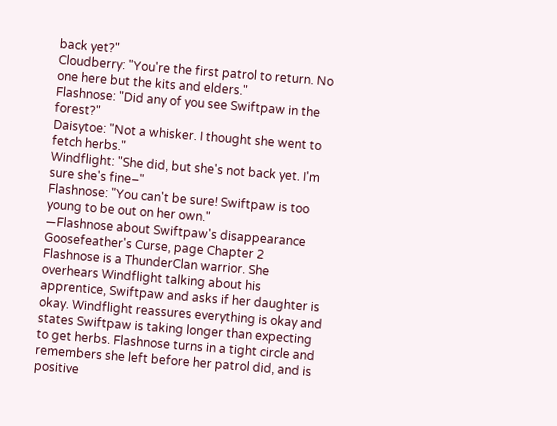back yet?"
Cloudberry: "You're the first patrol to return. No one here but the kits and elders."
Flashnose: "Did any of you see Swiftpaw in the forest?"
Daisytoe: "Not a whisker. I thought she went to fetch herbs."
Windflight: "She did, but she's not back yet. I'm sure she's fine–"
Flashnose: "You can't be sure! Swiftpaw is too young to be out on her own."
—Flashnose about Swiftpaw's disappearance Goosefeather's Curse, page Chapter 2
Flashnose is a ThunderClan warrior. She overhears Windflight talking about his apprentice, Swiftpaw and asks if her daughter is okay. Windflight reassures everything is okay and states Swiftpaw is taking longer than expecting to get herbs. Flashnose turns in a tight circle and remembers she left before her patrol did, and is positive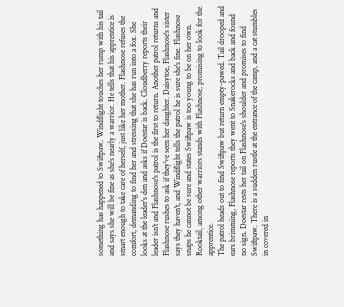something has happened to Swiftpaw. Windflight touches her rump with his tail and says she will be fine as she's nearly a warrior. He tells that his apprentice is smart enough to take care of herself, just like her mother. Flashnose refuses the comfort, demanding to find her and stressing that she has run into a fox. She looks at the leader's den and asks if Doestar is back. Cloudberry reports their leader isn't and Flashnose's patrol is the first to return. Another patrol returns and Flashnose rushes to ask if they've seen her daughter. Daisytoe, Flashnose's sister says they haven't, and Windflight tells the patrol he is sure she's fine. Flashnose snaps he cannot be sure and states Swiftpaw is too young to be on her own. Rooktail, among other warriors stands with Flashnose, promising to look for the apprentice.
The patrol heads out to find Swiftpaw but return empty-pawed. Tail drooped and ears brimming, Flashnose reports they went to Snakerocks and back and found no sign. Doestar rests her tail on Flashnose's shoulder and promises to find Swiftpaw. There is a sudden rustle at the entrance of the camp, and a cat stumbles in covered in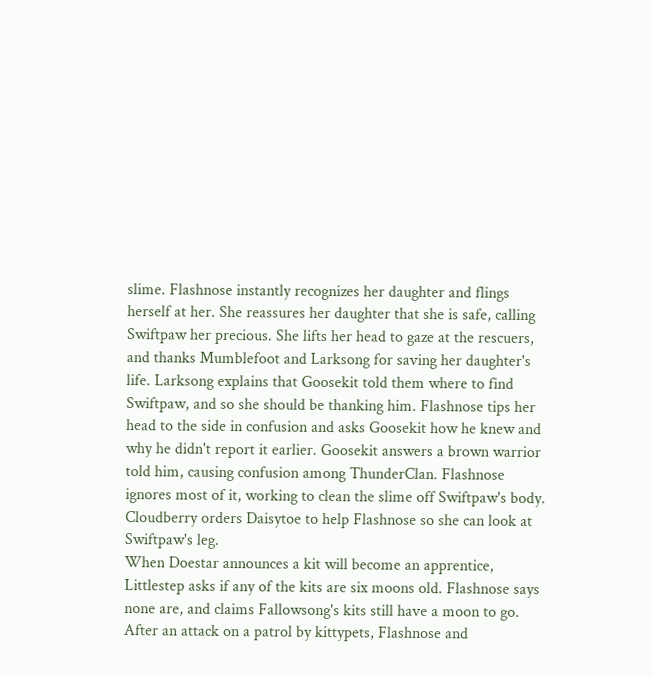slime. Flashnose instantly recognizes her daughter and flings herself at her. She reassures her daughter that she is safe, calling Swiftpaw her precious. She lifts her head to gaze at the rescuers, and thanks Mumblefoot and Larksong for saving her daughter's life. Larksong explains that Goosekit told them where to find Swiftpaw, and so she should be thanking him. Flashnose tips her head to the side in confusion and asks Goosekit how he knew and why he didn't report it earlier. Goosekit answers a brown warrior told him, causing confusion among ThunderClan. Flashnose ignores most of it, working to clean the slime off Swiftpaw's body. Cloudberry orders Daisytoe to help Flashnose so she can look at Swiftpaw's leg.
When Doestar announces a kit will become an apprentice, Littlestep asks if any of the kits are six moons old. Flashnose says none are, and claims Fallowsong's kits still have a moon to go. After an attack on a patrol by kittypets, Flashnose and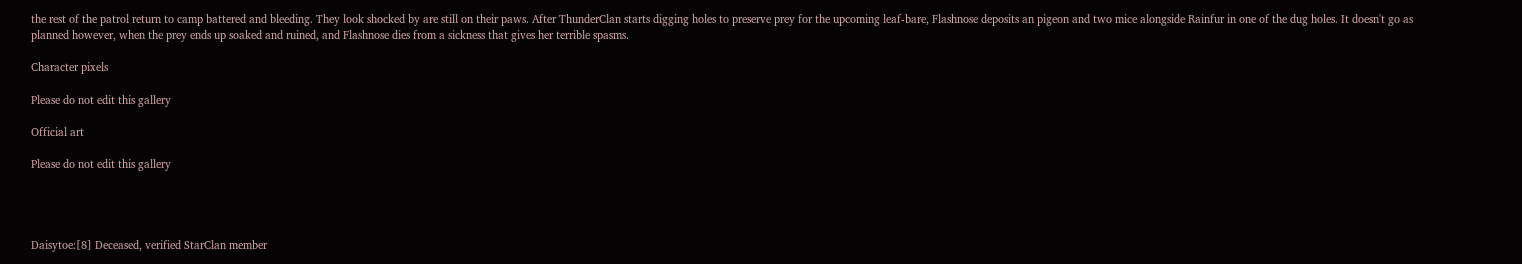the rest of the patrol return to camp battered and bleeding. They look shocked by are still on their paws. After ThunderClan starts digging holes to preserve prey for the upcoming leaf-bare, Flashnose deposits an pigeon and two mice alongside Rainfur in one of the dug holes. It doesn't go as planned however, when the prey ends up soaked and ruined, and Flashnose dies from a sickness that gives her terrible spasms.

Character pixels

Please do not edit this gallery

Official art

Please do not edit this gallery




Daisytoe:[8] Deceased, verified StarClan member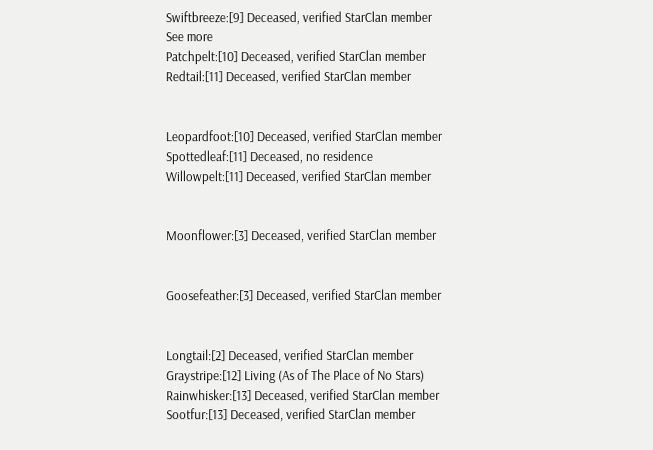Swiftbreeze:[9] Deceased, verified StarClan member
See more
Patchpelt:[10] Deceased, verified StarClan member
Redtail:[11] Deceased, verified StarClan member


Leopardfoot:[10] Deceased, verified StarClan member
Spottedleaf:[11] Deceased, no residence
Willowpelt:[11] Deceased, verified StarClan member


Moonflower:[3] Deceased, verified StarClan member


Goosefeather:[3] Deceased, verified StarClan member


Longtail:[2] Deceased, verified StarClan member
Graystripe:[12] Living (As of The Place of No Stars)
Rainwhisker:[13] Deceased, verified StarClan member
Sootfur:[13] Deceased, verified StarClan member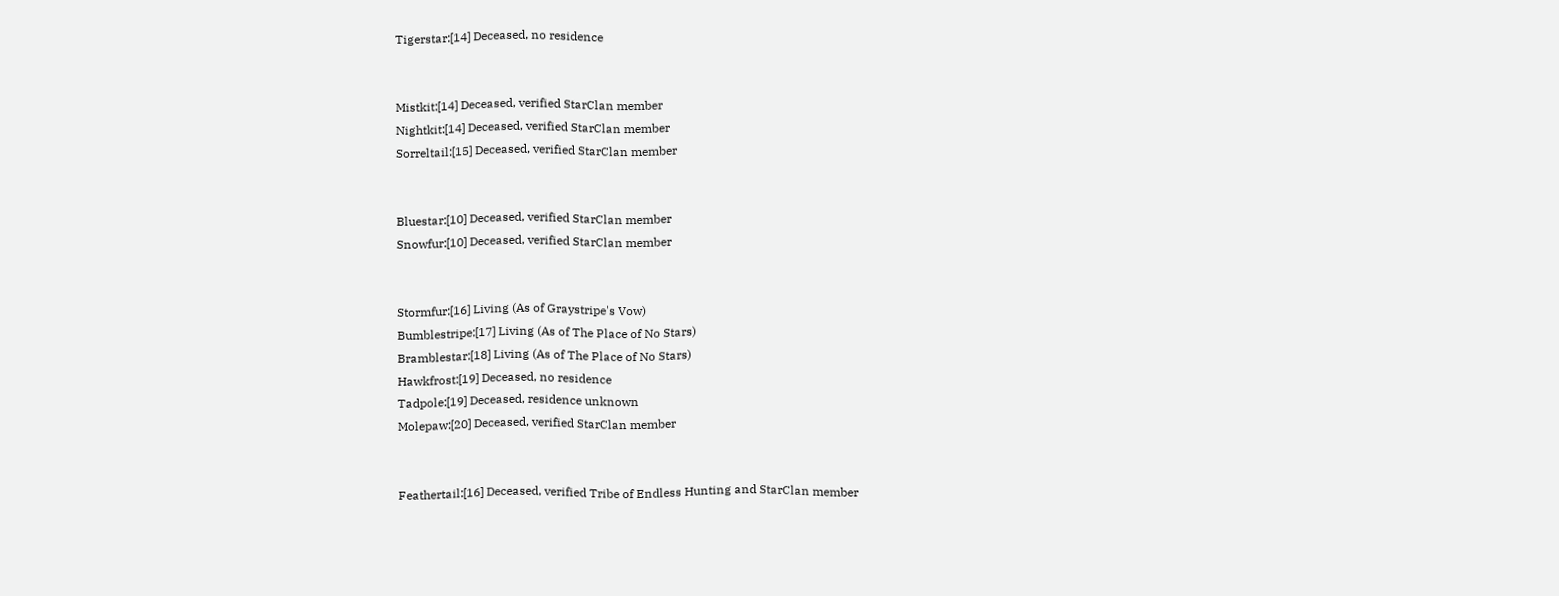Tigerstar:[14] Deceased, no residence


Mistkit:[14] Deceased, verified StarClan member
Nightkit:[14] Deceased, verified StarClan member
Sorreltail:[15] Deceased, verified StarClan member


Bluestar:[10] Deceased, verified StarClan member
Snowfur:[10] Deceased, verified StarClan member


Stormfur:[16] Living (As of Graystripe's Vow)
Bumblestripe:[17] Living (As of The Place of No Stars)
Bramblestar:[18] Living (As of The Place of No Stars)
Hawkfrost:[19] Deceased, no residence
Tadpole:[19] Deceased, residence unknown
Molepaw:[20] Deceased, verified StarClan member


Feathertail:[16] Deceased, verified Tribe of Endless Hunting and StarClan member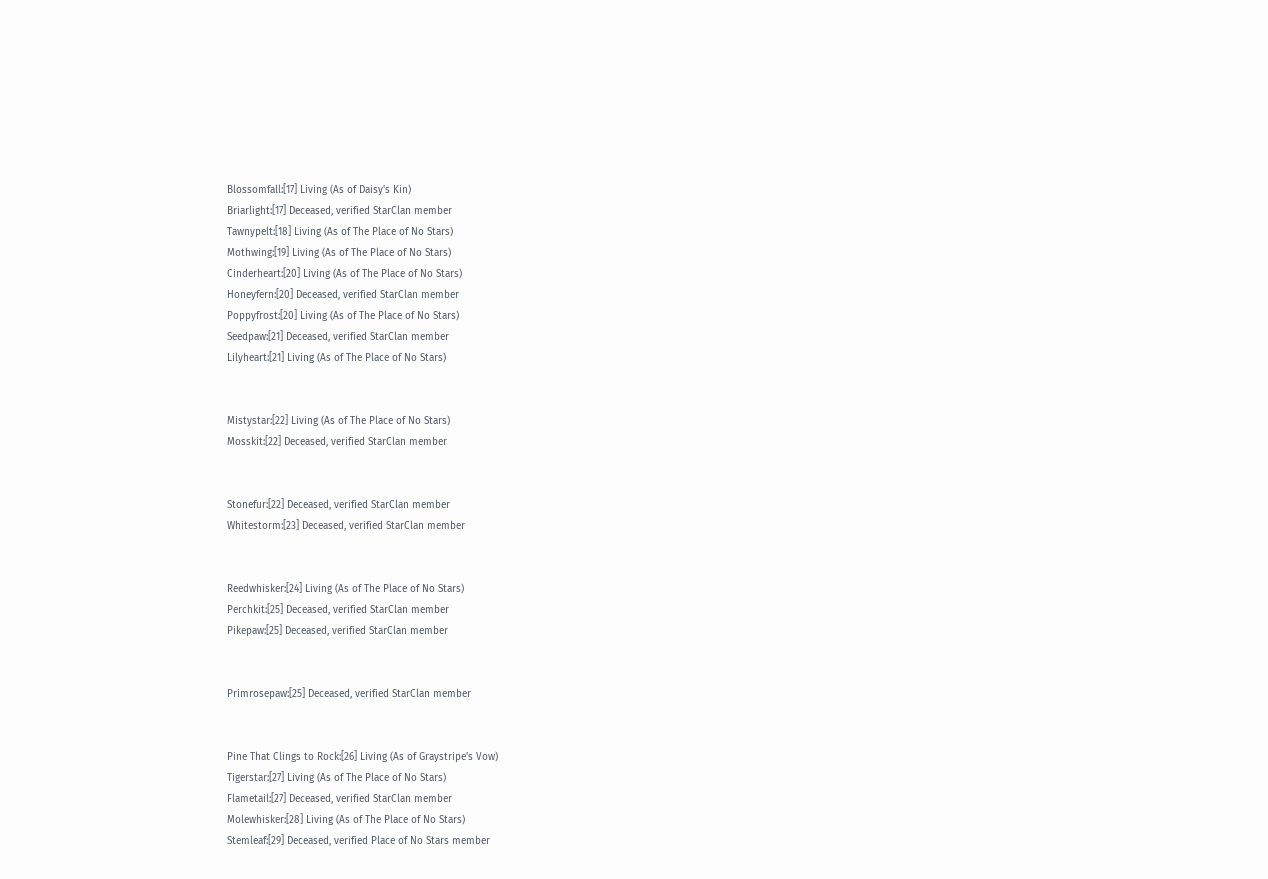Blossomfall:[17] Living (As of Daisy's Kin)
Briarlight:[17] Deceased, verified StarClan member
Tawnypelt:[18] Living (As of The Place of No Stars)
Mothwing:[19] Living (As of The Place of No Stars)
Cinderheart:[20] Living (As of The Place of No Stars)
Honeyfern:[20] Deceased, verified StarClan member
Poppyfrost:[20] Living (As of The Place of No Stars)
Seedpaw:[21] Deceased, verified StarClan member
Lilyheart:[21] Living (As of The Place of No Stars)


Mistystar:[22] Living (As of The Place of No Stars)
Mosskit:[22] Deceased, verified StarClan member


Stonefur:[22] Deceased, verified StarClan member
Whitestorm:[23] Deceased, verified StarClan member


Reedwhisker:[24] Living (As of The Place of No Stars)
Perchkit:[25] Deceased, verified StarClan member
Pikepaw:[25] Deceased, verified StarClan member


Primrosepaw:[25] Deceased, verified StarClan member


Pine That Clings to Rock:[26] Living (As of Graystripe's Vow)
Tigerstar:[27] Living (As of The Place of No Stars)
Flametail:[27] Deceased, verified StarClan member
Molewhisker:[28] Living (As of The Place of No Stars)
Stemleaf:[29] Deceased, verified Place of No Stars member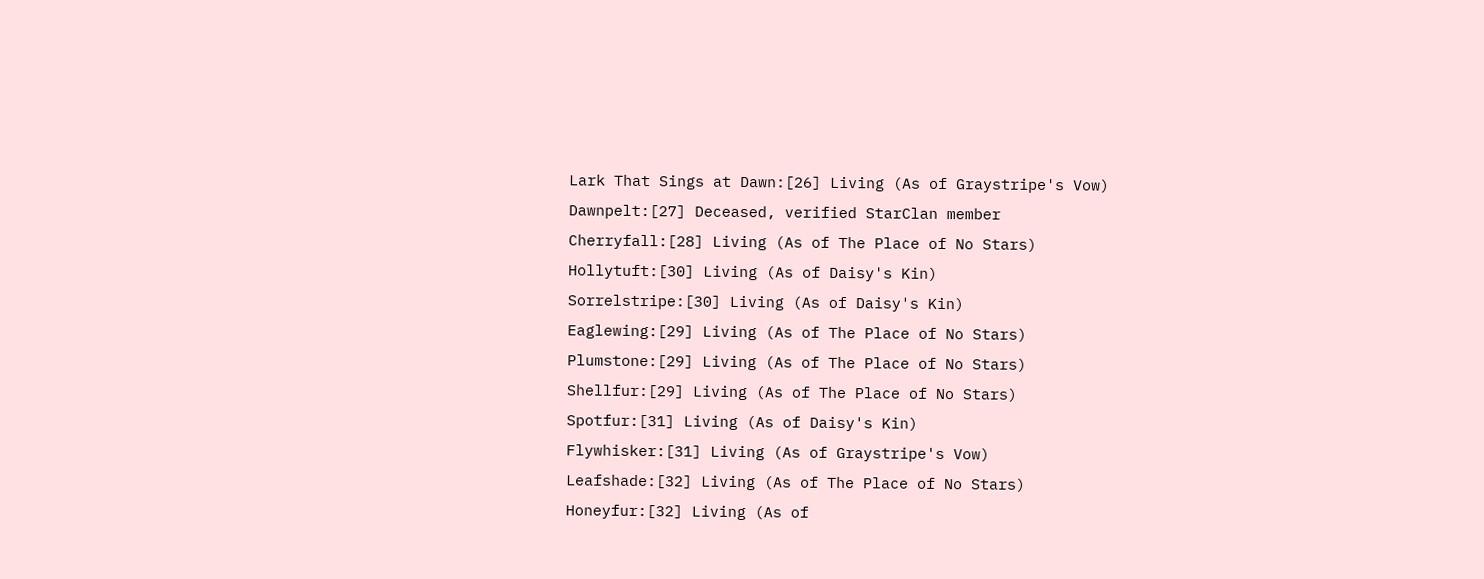Lark That Sings at Dawn:[26] Living (As of Graystripe's Vow)
Dawnpelt:[27] Deceased, verified StarClan member
Cherryfall:[28] Living (As of The Place of No Stars)
Hollytuft:[30] Living (As of Daisy's Kin)
Sorrelstripe:[30] Living (As of Daisy's Kin)
Eaglewing:[29] Living (As of The Place of No Stars)
Plumstone:[29] Living (As of The Place of No Stars)
Shellfur:[29] Living (As of The Place of No Stars)
Spotfur:[31] Living (As of Daisy's Kin)
Flywhisker:[31] Living (As of Graystripe's Vow)
Leafshade:[32] Living (As of The Place of No Stars)
Honeyfur:[32] Living (As of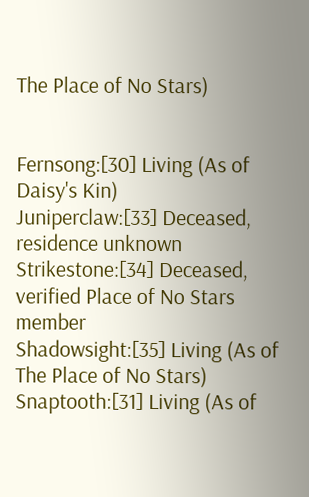The Place of No Stars)


Fernsong:[30] Living (As of Daisy's Kin)
Juniperclaw:[33] Deceased, residence unknown
Strikestone:[34] Deceased, verified Place of No Stars member
Shadowsight:[35] Living (As of The Place of No Stars)
Snaptooth:[31] Living (As of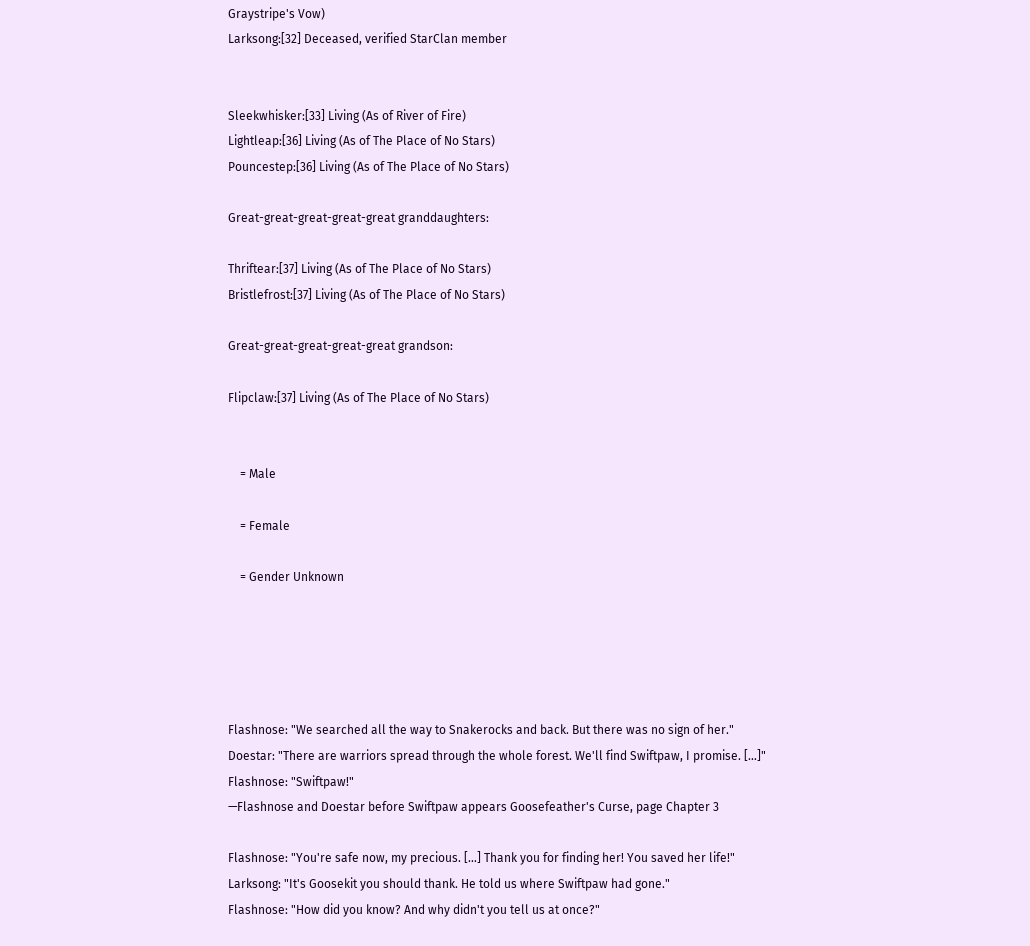Graystripe's Vow)
Larksong:[32] Deceased, verified StarClan member


Sleekwhisker:[33] Living (As of River of Fire)
Lightleap:[36] Living (As of The Place of No Stars)
Pouncestep:[36] Living (As of The Place of No Stars)

Great-great-great-great-great granddaughters:

Thriftear:[37] Living (As of The Place of No Stars)
Bristlefrost:[37] Living (As of The Place of No Stars)

Great-great-great-great-great grandson:

Flipclaw:[37] Living (As of The Place of No Stars)


    = Male

    = Female

    = Gender Unknown





Flashnose: "We searched all the way to Snakerocks and back. But there was no sign of her."
Doestar: "There are warriors spread through the whole forest. We'll find Swiftpaw, I promise. […]"
Flashnose: "Swiftpaw!"
—Flashnose and Doestar before Swiftpaw appears Goosefeather's Curse, page Chapter 3

Flashnose: "You're safe now, my precious. […] Thank you for finding her! You saved her life!"
Larksong: "It's Goosekit you should thank. He told us where Swiftpaw had gone."
Flashnose: "How did you know? And why didn't you tell us at once?"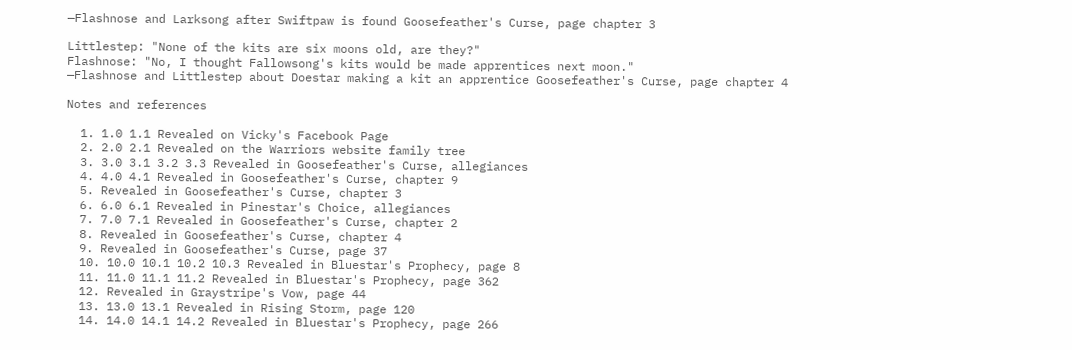—Flashnose and Larksong after Swiftpaw is found Goosefeather's Curse, page chapter 3

Littlestep: "None of the kits are six moons old, are they?"
Flashnose: "No, I thought Fallowsong's kits would be made apprentices next moon."
—Flashnose and Littlestep about Doestar making a kit an apprentice Goosefeather's Curse, page chapter 4

Notes and references

  1. 1.0 1.1 Revealed on Vicky's Facebook Page
  2. 2.0 2.1 Revealed on the Warriors website family tree
  3. 3.0 3.1 3.2 3.3 Revealed in Goosefeather's Curse, allegiances
  4. 4.0 4.1 Revealed in Goosefeather's Curse, chapter 9
  5. Revealed in Goosefeather's Curse, chapter 3
  6. 6.0 6.1 Revealed in Pinestar's Choice, allegiances
  7. 7.0 7.1 Revealed in Goosefeather's Curse, chapter 2
  8. Revealed in Goosefeather's Curse, chapter 4
  9. Revealed in Goosefeather's Curse, page 37
  10. 10.0 10.1 10.2 10.3 Revealed in Bluestar's Prophecy, page 8
  11. 11.0 11.1 11.2 Revealed in Bluestar's Prophecy, page 362
  12. Revealed in Graystripe's Vow, page 44
  13. 13.0 13.1 Revealed in Rising Storm, page 120
  14. 14.0 14.1 14.2 Revealed in Bluestar's Prophecy, page 266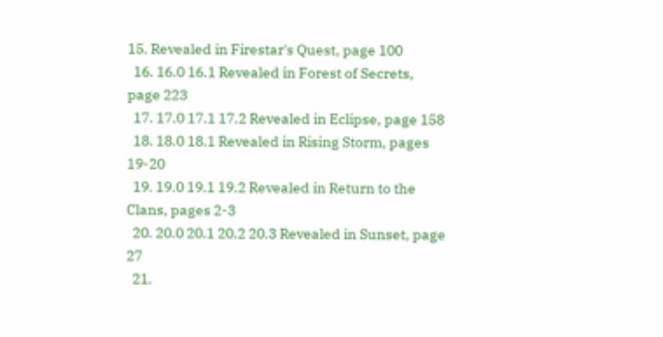15. Revealed in Firestar's Quest, page 100
  16. 16.0 16.1 Revealed in Forest of Secrets, page 223
  17. 17.0 17.1 17.2 Revealed in Eclipse, page 158
  18. 18.0 18.1 Revealed in Rising Storm, pages 19-20
  19. 19.0 19.1 19.2 Revealed in Return to the Clans, pages 2-3
  20. 20.0 20.1 20.2 20.3 Revealed in Sunset, page 27
  21.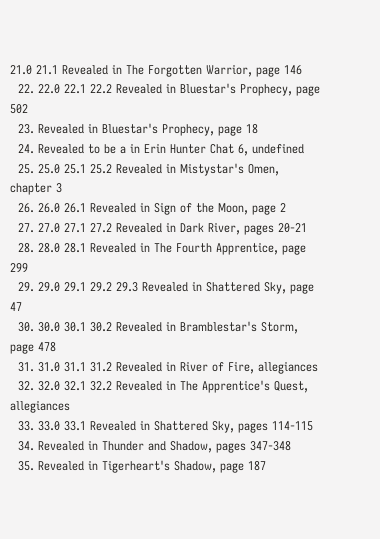21.0 21.1 Revealed in The Forgotten Warrior, page 146
  22. 22.0 22.1 22.2 Revealed in Bluestar's Prophecy, page 502
  23. Revealed in Bluestar's Prophecy, page 18
  24. Revealed to be a in Erin Hunter Chat 6, undefined
  25. 25.0 25.1 25.2 Revealed in Mistystar's Omen, chapter 3
  26. 26.0 26.1 Revealed in Sign of the Moon, page 2
  27. 27.0 27.1 27.2 Revealed in Dark River, pages 20-21
  28. 28.0 28.1 Revealed in The Fourth Apprentice, page 299
  29. 29.0 29.1 29.2 29.3 Revealed in Shattered Sky, page 47
  30. 30.0 30.1 30.2 Revealed in Bramblestar's Storm, page 478
  31. 31.0 31.1 31.2 Revealed in River of Fire, allegiances
  32. 32.0 32.1 32.2 Revealed in The Apprentice's Quest, allegiances
  33. 33.0 33.1 Revealed in Shattered Sky, pages 114-115
  34. Revealed in Thunder and Shadow, pages 347-348
  35. Revealed in Tigerheart's Shadow, page 187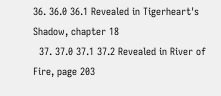36. 36.0 36.1 Revealed in Tigerheart's Shadow, chapter 18
  37. 37.0 37.1 37.2 Revealed in River of Fire, page 203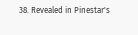38. Revealed in Pinestar's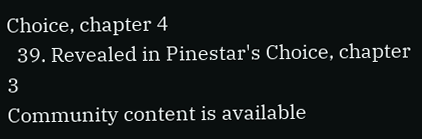Choice, chapter 4
  39. Revealed in Pinestar's Choice, chapter 3
Community content is available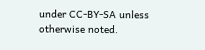under CC-BY-SA unless otherwise noted.